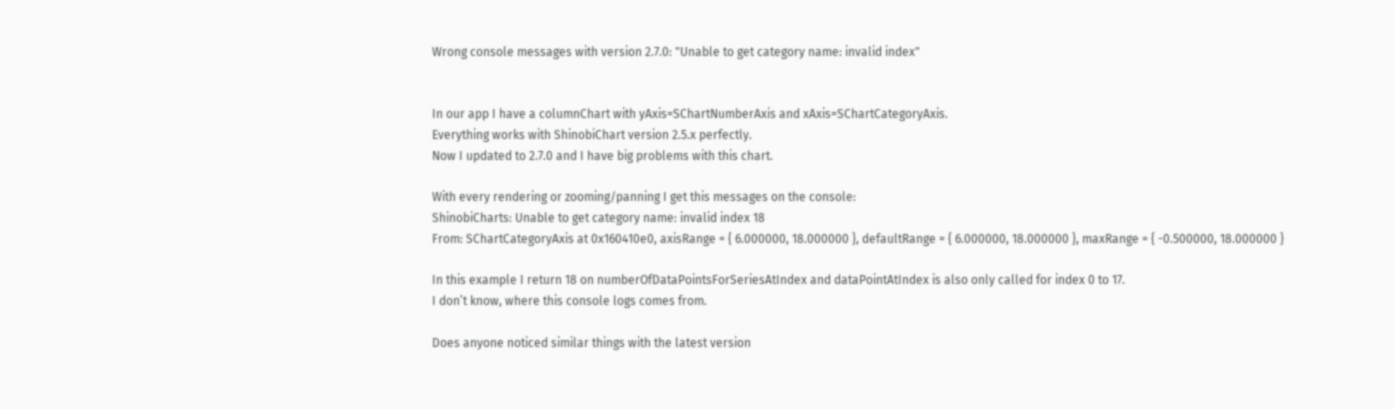Wrong console messages with version 2.7.0: "Unable to get category name: invalid index"


In our app I have a columnChart with yAxis=SChartNumberAxis and xAxis=SChartCategoryAxis.
Everything works with ShinobiChart version 2.5.x perfectly.
Now I updated to 2.7.0 and I have big problems with this chart.

With every rendering or zooming/panning I get this messages on the console:
ShinobiCharts: Unable to get category name: invalid index 18
From: SChartCategoryAxis at 0x160410e0, axisRange = { 6.000000, 18.000000 }, defaultRange = { 6.000000, 18.000000 }, maxRange = { -0.500000, 18.000000 }

In this example I return 18 on numberOfDataPointsForSeriesAtIndex and dataPointAtIndex is also only called for index 0 to 17.
I don’t know, where this console logs comes from.

Does anyone noticed similar things with the latest version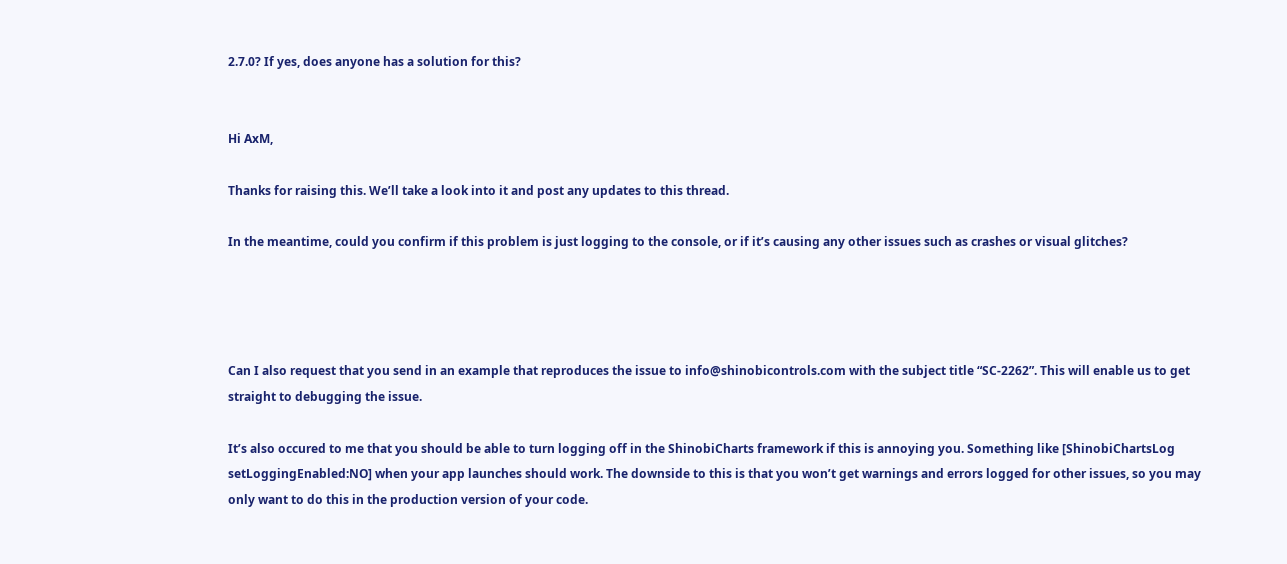2.7.0? If yes, does anyone has a solution for this?


Hi AxM,

Thanks for raising this. We’ll take a look into it and post any updates to this thread.

In the meantime, could you confirm if this problem is just logging to the console, or if it’s causing any other issues such as crashes or visual glitches?




Can I also request that you send in an example that reproduces the issue to info@shinobicontrols.com with the subject title “SC-2262”. This will enable us to get straight to debugging the issue.

It’s also occured to me that you should be able to turn logging off in the ShinobiCharts framework if this is annoying you. Something like [ShinobiChartsLog setLoggingEnabled:NO] when your app launches should work. The downside to this is that you won’t get warnings and errors logged for other issues, so you may only want to do this in the production version of your code.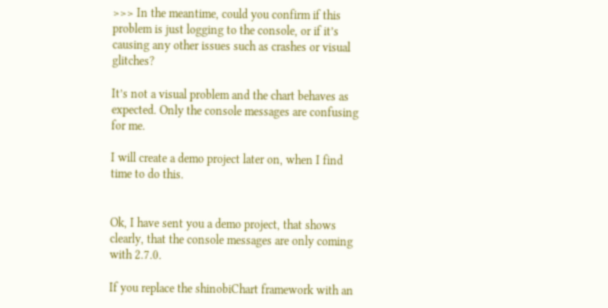>>> In the meantime, could you confirm if this problem is just logging to the console, or if it’s causing any other issues such as crashes or visual glitches?

It’s not a visual problem and the chart behaves as expected. Only the console messages are confusing for me.

I will create a demo project later on, when I find time to do this.


Ok, I have sent you a demo project, that shows clearly, that the console messages are only coming with 2.7.0.

If you replace the shinobiChart framework with an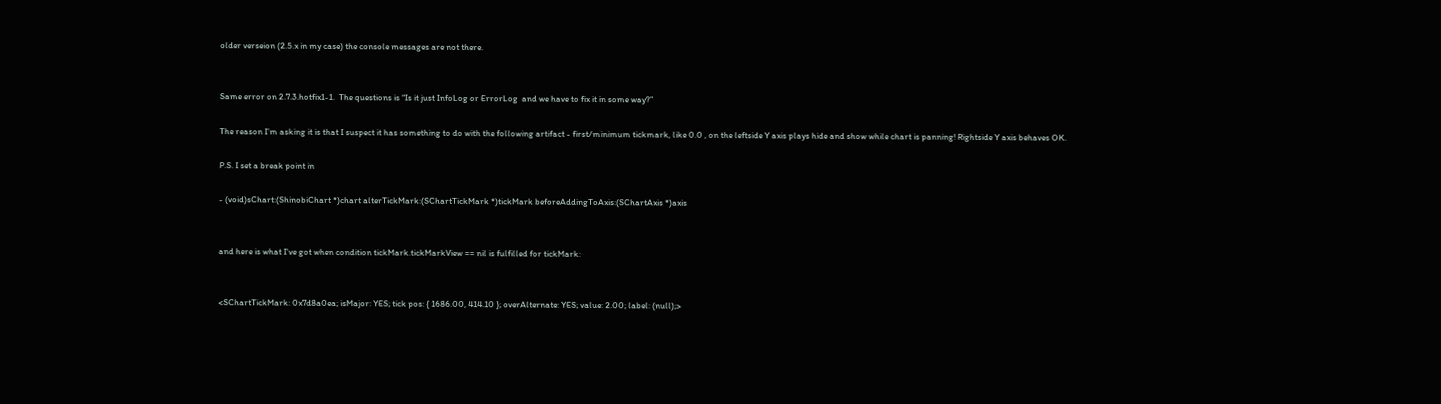older verseion (2.5.x in my case) the console messages are not there.


Same error on 2.7.3.hotfix1-1.  The questions is “Is it just InfoLog or ErrorLog  and we have to fix it in some way?”

The reason I’m asking it is that I suspect it has something to do with the following artifact - first/minimum tickmark, like 0.0 , on the leftside Y axis plays hide and show while chart is panning! Rightside Y axis behaves OK.

P.S. I set a break point in

- (void)sChart:(ShinobiChart *)chart alterTickMark:(SChartTickMark *)tickMark beforeAddingToAxis:(SChartAxis *)axis


and here is what I've got when condition tickMark.tickMarkView == nil is fulfilled for tickMark:


<SChartTickMark: 0x7d8a0ea; isMajor: YES; tick pos: { 1686.00, 414.10 }; overAlternate: YES; value: 2.00; label: (null);>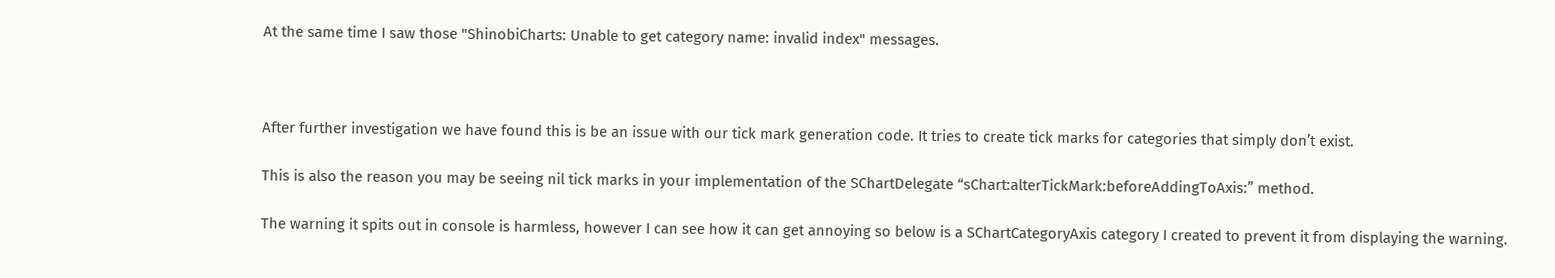At the same time I saw those "ShinobiCharts: Unable to get category name: invalid index" messages.



After further investigation we have found this is be an issue with our tick mark generation code. It tries to create tick marks for categories that simply don’t exist.

This is also the reason you may be seeing nil tick marks in your implementation of the SChartDelegate “sChart:alterTickMark:beforeAddingToAxis:” method.

The warning it spits out in console is harmless, however I can see how it can get annoying so below is a SChartCategoryAxis category I created to prevent it from displaying the warning.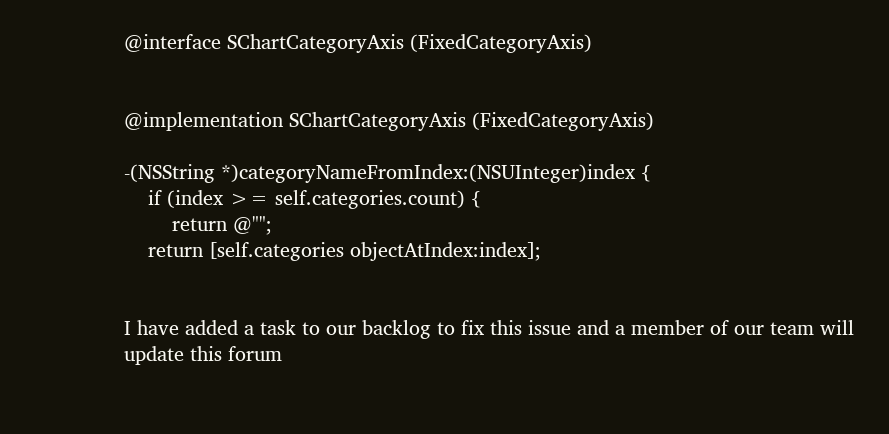@interface SChartCategoryAxis (FixedCategoryAxis)


@implementation SChartCategoryAxis (FixedCategoryAxis)

-(NSString *)categoryNameFromIndex:(NSUInteger)index {
    if (index >= self.categories.count) {
        return @"";
    return [self.categories objectAtIndex:index];


I have added a task to our backlog to fix this issue and a member of our team will update this forum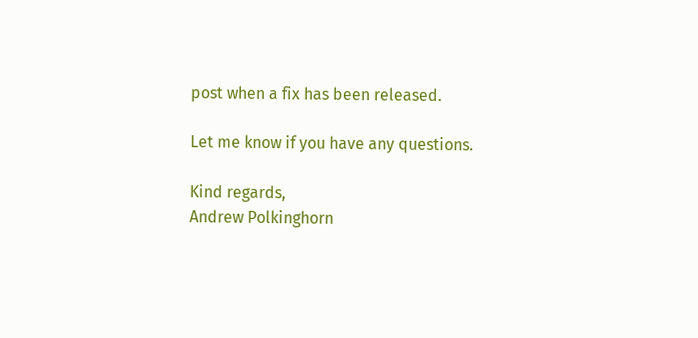post when a fix has been released.

Let me know if you have any questions.

Kind regards,
Andrew Polkinghorn